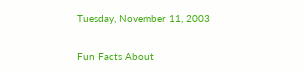Tuesday, November 11, 2003

Fun Facts About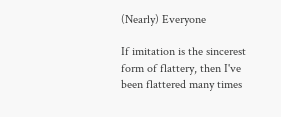(Nearly) Everyone

If imitation is the sincerest form of flattery, then I've been flattered many times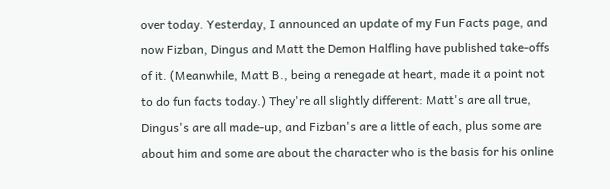over today. Yesterday, I announced an update of my Fun Facts page, and now Fizban, Dingus and Matt the Demon Halfling have published take-offs of it. (Meanwhile, Matt B., being a renegade at heart, made it a point not to do fun facts today.) They're all slightly different: Matt's are all true, Dingus's are all made-up, and Fizban's are a little of each, plus some are about him and some are about the character who is the basis for his online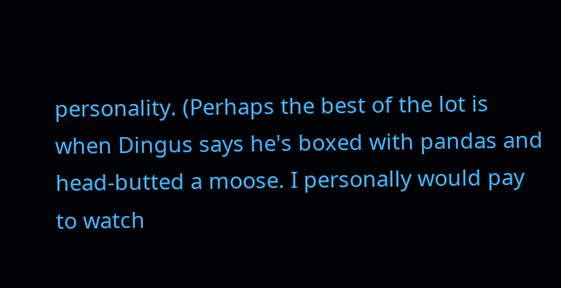personality. (Perhaps the best of the lot is when Dingus says he's boxed with pandas and head-butted a moose. I personally would pay to watch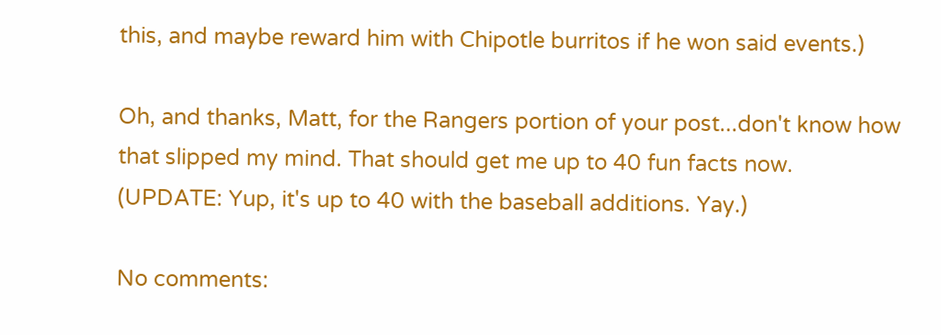this, and maybe reward him with Chipotle burritos if he won said events.)

Oh, and thanks, Matt, for the Rangers portion of your post...don't know how that slipped my mind. That should get me up to 40 fun facts now.
(UPDATE: Yup, it's up to 40 with the baseball additions. Yay.)

No comments: